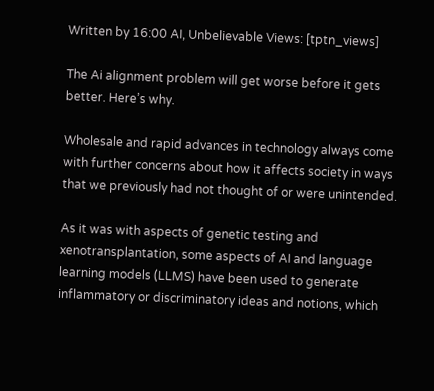Written by 16:00 AI, Unbelievable Views: [tptn_views]

The Ai alignment problem will get worse before it gets better. Here’s why.

Wholesale and rapid advances in technology always come with further concerns about how it affects society in ways that we previously had not thought of or were unintended.

As it was with aspects of genetic testing and xenotransplantation, some aspects of AI and language learning models (LLMS) have been used to generate inflammatory or discriminatory ideas and notions, which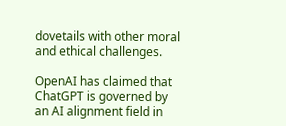dovetails with other moral and ethical challenges.

OpenAI has claimed that ChatGPT is governed by an AI alignment field in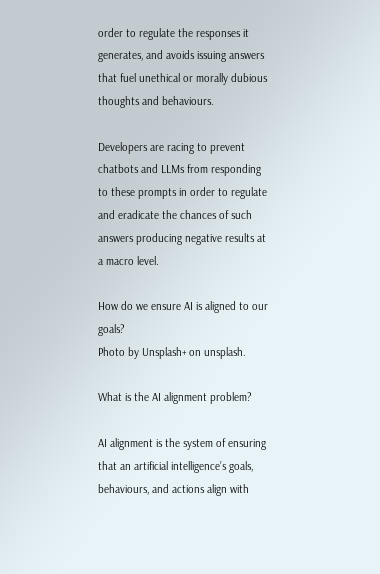order to regulate the responses it generates, and avoids issuing answers that fuel unethical or morally dubious thoughts and behaviours.

Developers are racing to prevent chatbots and LLMs from responding to these prompts in order to regulate and eradicate the chances of such answers producing negative results at a macro level.

How do we ensure AI is aligned to our goals?
Photo by Unsplash+ on unsplash.

What is the AI alignment problem?

AI alignment is the system of ensuring that an artificial intelligence’s goals, behaviours, and actions align with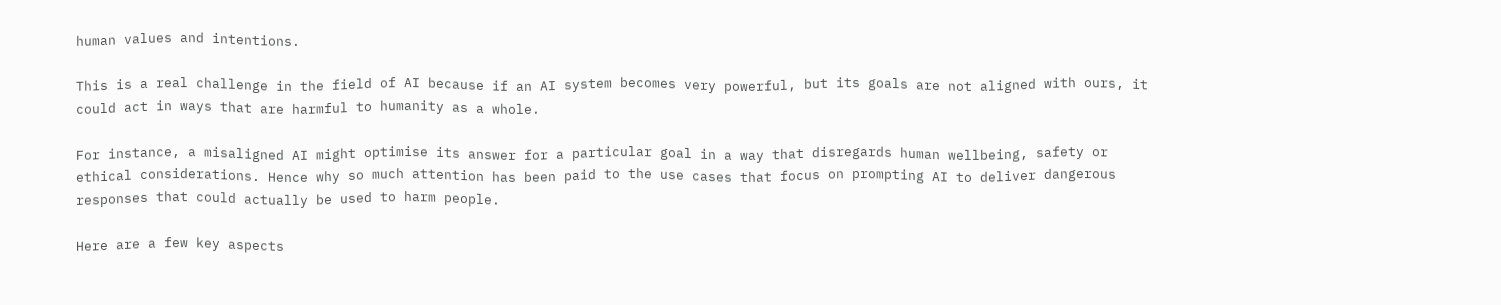human values and intentions.

This is a real challenge in the field of AI because if an AI system becomes very powerful, but its goals are not aligned with ours, it could act in ways that are harmful to humanity as a whole.

For instance, a misaligned AI might optimise its answer for a particular goal in a way that disregards human wellbeing, safety or ethical considerations. Hence why so much attention has been paid to the use cases that focus on prompting AI to deliver dangerous responses that could actually be used to harm people.

Here are a few key aspects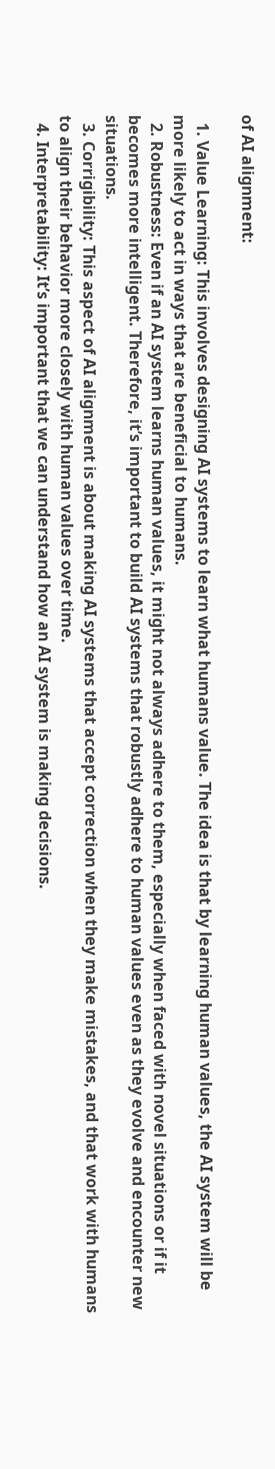of AI alignment:

  1. Value Learning: This involves designing AI systems to learn what humans value. The idea is that by learning human values, the AI system will be more likely to act in ways that are beneficial to humans.
  2. Robustness: Even if an AI system learns human values, it might not always adhere to them, especially when faced with novel situations or if it becomes more intelligent. Therefore, it’s important to build AI systems that robustly adhere to human values even as they evolve and encounter new situations.
  3. Corrigibility: This aspect of AI alignment is about making AI systems that accept correction when they make mistakes, and that work with humans to align their behavior more closely with human values over time.
  4. Interpretability: It’s important that we can understand how an AI system is making decisions.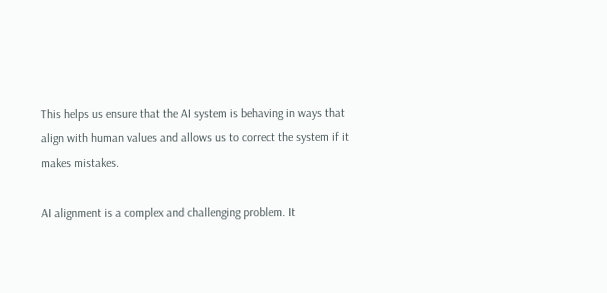This helps us ensure that the AI system is behaving in ways that align with human values and allows us to correct the system if it makes mistakes.

AI alignment is a complex and challenging problem. It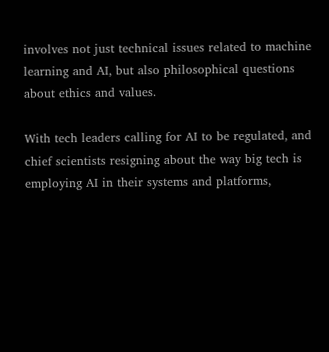involves not just technical issues related to machine learning and AI, but also philosophical questions about ethics and values.

With tech leaders calling for AI to be regulated, and chief scientists resigning about the way big tech is employing AI in their systems and platforms,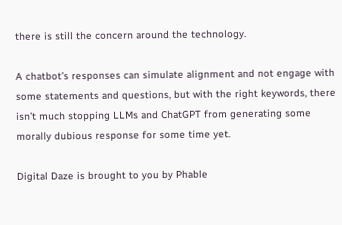there is still the concern around the technology.

A chatbot’s responses can simulate alignment and not engage with some statements and questions, but with the right keywords, there isn’t much stopping LLMs and ChatGPT from generating some morally dubious response for some time yet.

Digital Daze is brought to you by Phable